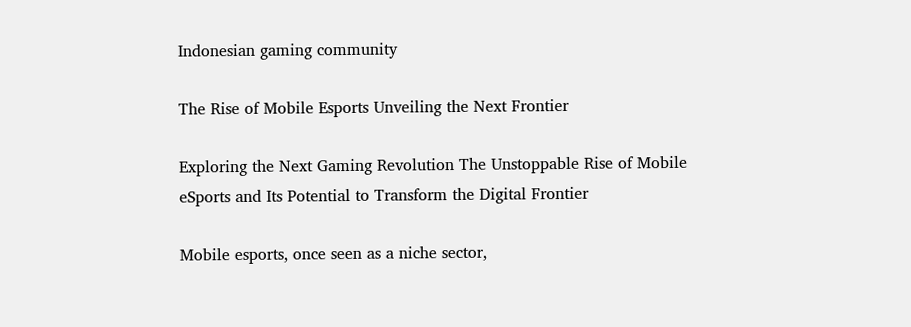Indonesian gaming community

The Rise of Mobile Esports Unveiling the Next Frontier

Exploring the Next Gaming Revolution The Unstoppable Rise of Mobile eSports and Its Potential to Transform the Digital Frontier

Mobile esports, once seen as a niche sector,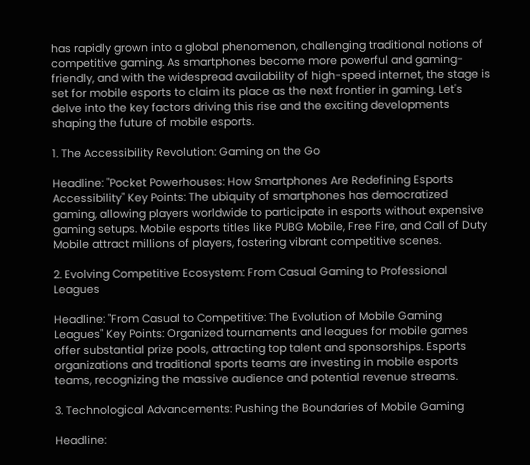has rapidly grown into a global phenomenon, challenging traditional notions of competitive gaming. As smartphones become more powerful and gaming-friendly, and with the widespread availability of high-speed internet, the stage is set for mobile esports to claim its place as the next frontier in gaming. Let's delve into the key factors driving this rise and the exciting developments shaping the future of mobile esports.

1. The Accessibility Revolution: Gaming on the Go

Headline: "Pocket Powerhouses: How Smartphones Are Redefining Esports Accessibility" Key Points: The ubiquity of smartphones has democratized gaming, allowing players worldwide to participate in esports without expensive gaming setups. Mobile esports titles like PUBG Mobile, Free Fire, and Call of Duty Mobile attract millions of players, fostering vibrant competitive scenes.

2. Evolving Competitive Ecosystem: From Casual Gaming to Professional Leagues

Headline: "From Casual to Competitive: The Evolution of Mobile Gaming Leagues" Key Points: Organized tournaments and leagues for mobile games offer substantial prize pools, attracting top talent and sponsorships. Esports organizations and traditional sports teams are investing in mobile esports teams, recognizing the massive audience and potential revenue streams.

3. Technological Advancements: Pushing the Boundaries of Mobile Gaming

Headline: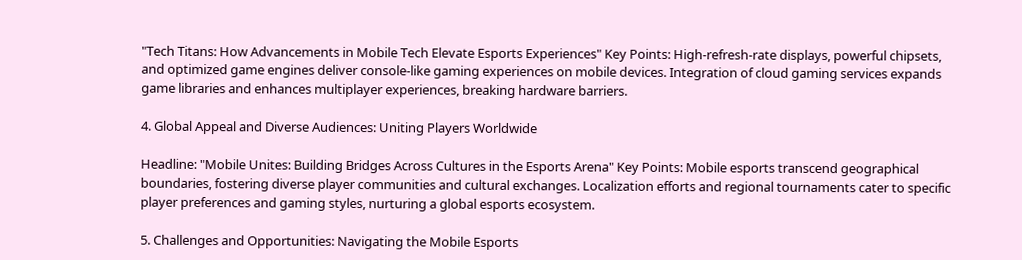"Tech Titans: How Advancements in Mobile Tech Elevate Esports Experiences" Key Points: High-refresh-rate displays, powerful chipsets, and optimized game engines deliver console-like gaming experiences on mobile devices. Integration of cloud gaming services expands game libraries and enhances multiplayer experiences, breaking hardware barriers.

4. Global Appeal and Diverse Audiences: Uniting Players Worldwide

Headline: "Mobile Unites: Building Bridges Across Cultures in the Esports Arena" Key Points: Mobile esports transcend geographical boundaries, fostering diverse player communities and cultural exchanges. Localization efforts and regional tournaments cater to specific player preferences and gaming styles, nurturing a global esports ecosystem.

5. Challenges and Opportunities: Navigating the Mobile Esports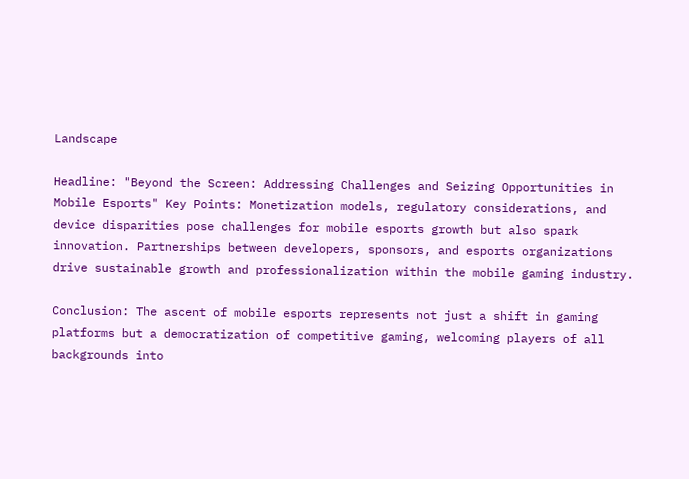Landscape

Headline: "Beyond the Screen: Addressing Challenges and Seizing Opportunities in Mobile Esports" Key Points: Monetization models, regulatory considerations, and device disparities pose challenges for mobile esports growth but also spark innovation. Partnerships between developers, sponsors, and esports organizations drive sustainable growth and professionalization within the mobile gaming industry.

Conclusion: The ascent of mobile esports represents not just a shift in gaming platforms but a democratization of competitive gaming, welcoming players of all backgrounds into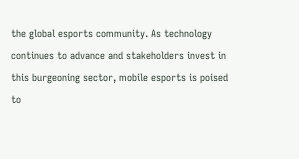the global esports community. As technology continues to advance and stakeholders invest in this burgeoning sector, mobile esports is poised to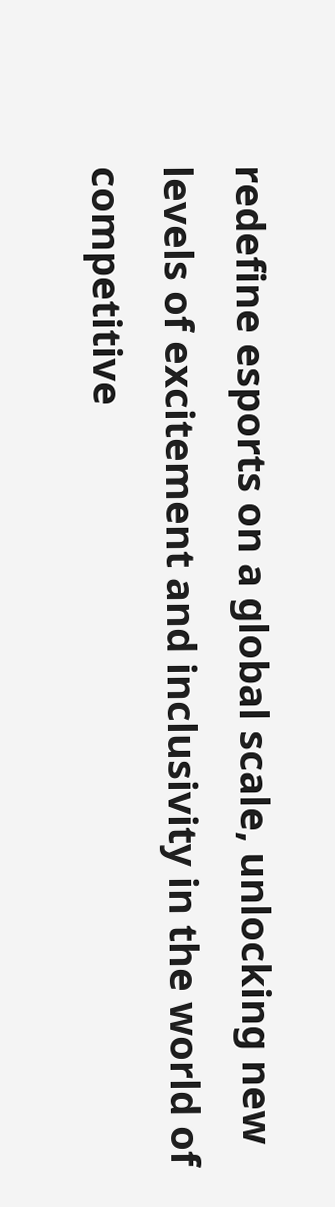redefine esports on a global scale, unlocking new levels of excitement and inclusivity in the world of competitive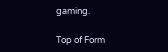gaming.

Top of Form